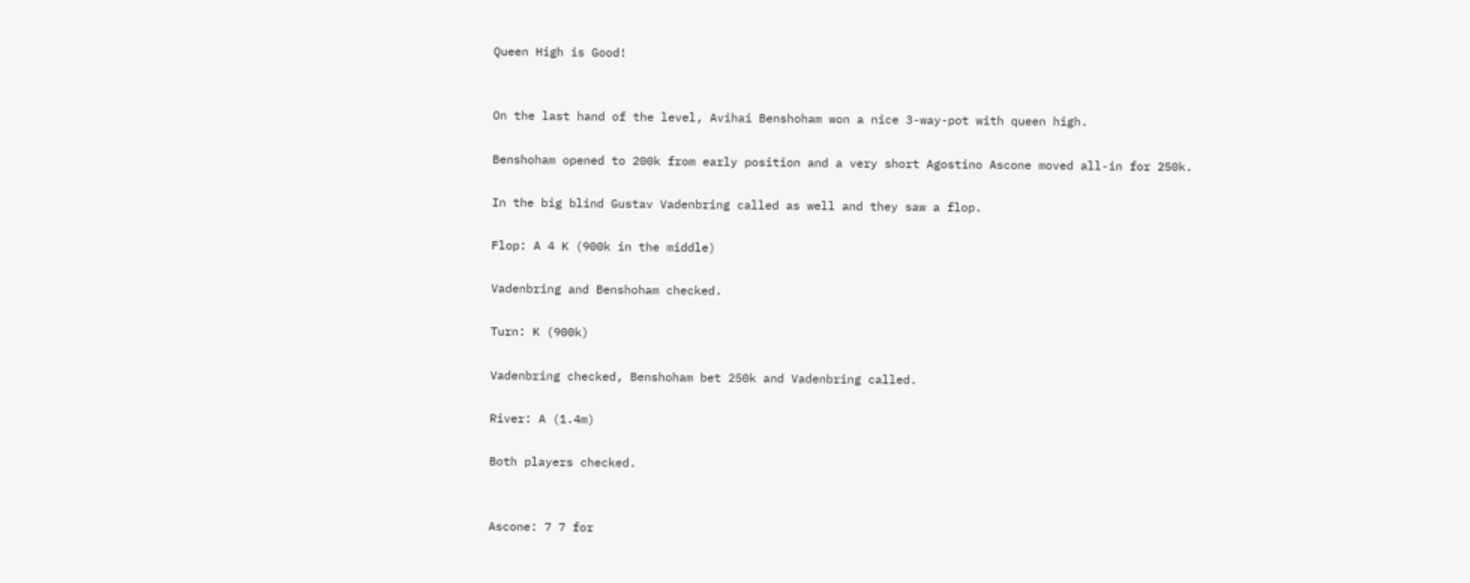Queen High is Good!


On the last hand of the level, Avihai Benshoham won a nice 3-way-pot with queen high.

Benshoham opened to 200k from early position and a very short Agostino Ascone moved all-in for 250k.

In the big blind Gustav Vadenbring called as well and they saw a flop.

Flop: A 4 K (900k in the middle)

Vadenbring and Benshoham checked.

Turn: K (900k)

Vadenbring checked, Benshoham bet 250k and Vadenbring called.

River: A (1.4m)

Both players checked.


Ascone: 7 7 for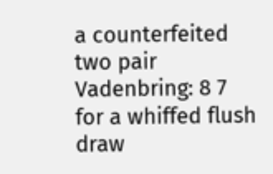a counterfeited two pair
Vadenbring: 8 7 for a whiffed flush draw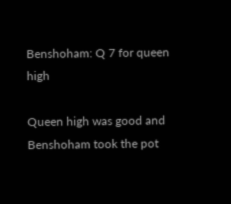Benshoham: Q 7 for queen high

Queen high was good and Benshoham took the pot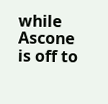while Ascone is off to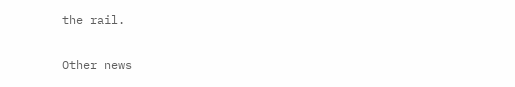the rail.

Other news